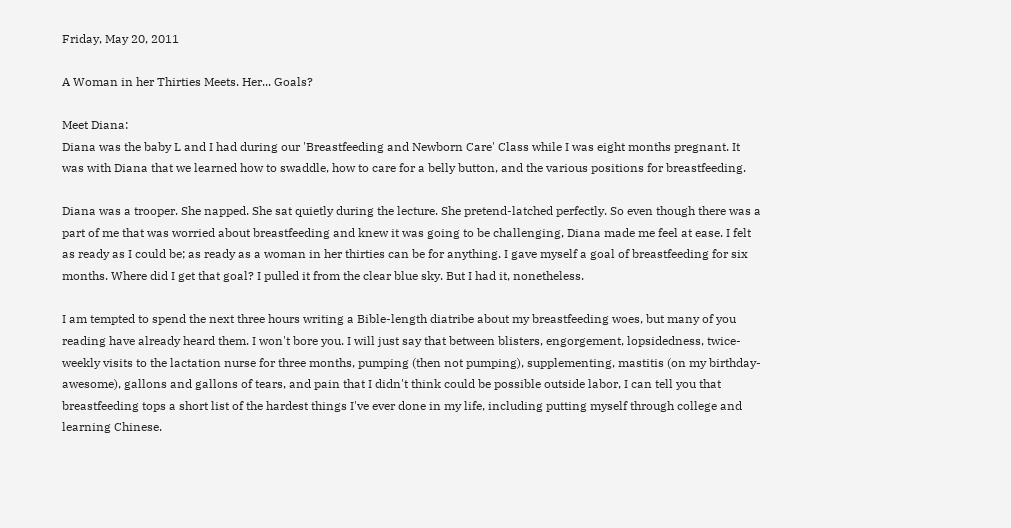Friday, May 20, 2011

A Woman in her Thirties Meets. Her... Goals?

Meet Diana:
Diana was the baby L and I had during our 'Breastfeeding and Newborn Care' Class while I was eight months pregnant. It was with Diana that we learned how to swaddle, how to care for a belly button, and the various positions for breastfeeding.

Diana was a trooper. She napped. She sat quietly during the lecture. She pretend-latched perfectly. So even though there was a part of me that was worried about breastfeeding and knew it was going to be challenging, Diana made me feel at ease. I felt as ready as I could be; as ready as a woman in her thirties can be for anything. I gave myself a goal of breastfeeding for six months. Where did I get that goal? I pulled it from the clear blue sky. But I had it, nonetheless.

I am tempted to spend the next three hours writing a Bible-length diatribe about my breastfeeding woes, but many of you reading have already heard them. I won't bore you. I will just say that between blisters, engorgement, lopsidedness, twice-weekly visits to the lactation nurse for three months, pumping (then not pumping), supplementing, mastitis (on my birthday- awesome), gallons and gallons of tears, and pain that I didn't think could be possible outside labor, I can tell you that breastfeeding tops a short list of the hardest things I've ever done in my life, including putting myself through college and learning Chinese.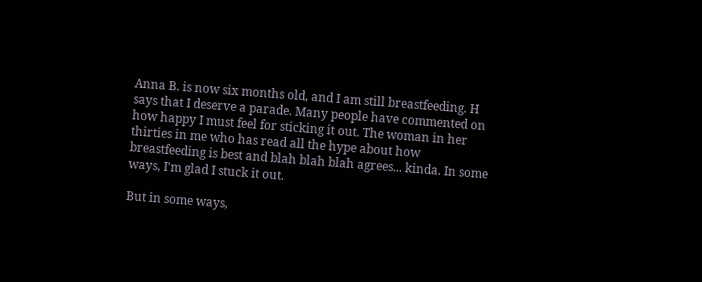Anna B. is now six months old, and I am still breastfeeding. H says that I deserve a parade. Many people have commented on how happy I must feel for sticking it out. The woman in her thirties in me who has read all the hype about how breastfeeding is best and blah blah blah agrees... kinda. In some ways, I'm glad I stuck it out.

But in some ways,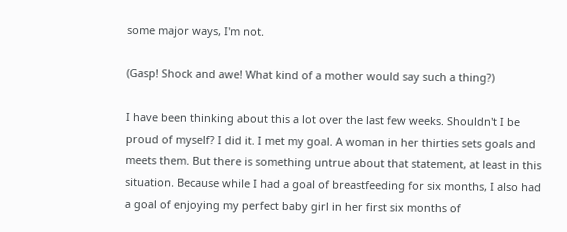some major ways, I'm not.

(Gasp! Shock and awe! What kind of a mother would say such a thing?)

I have been thinking about this a lot over the last few weeks. Shouldn't I be proud of myself? I did it. I met my goal. A woman in her thirties sets goals and meets them. But there is something untrue about that statement, at least in this situation. Because while I had a goal of breastfeeding for six months, I also had a goal of enjoying my perfect baby girl in her first six months of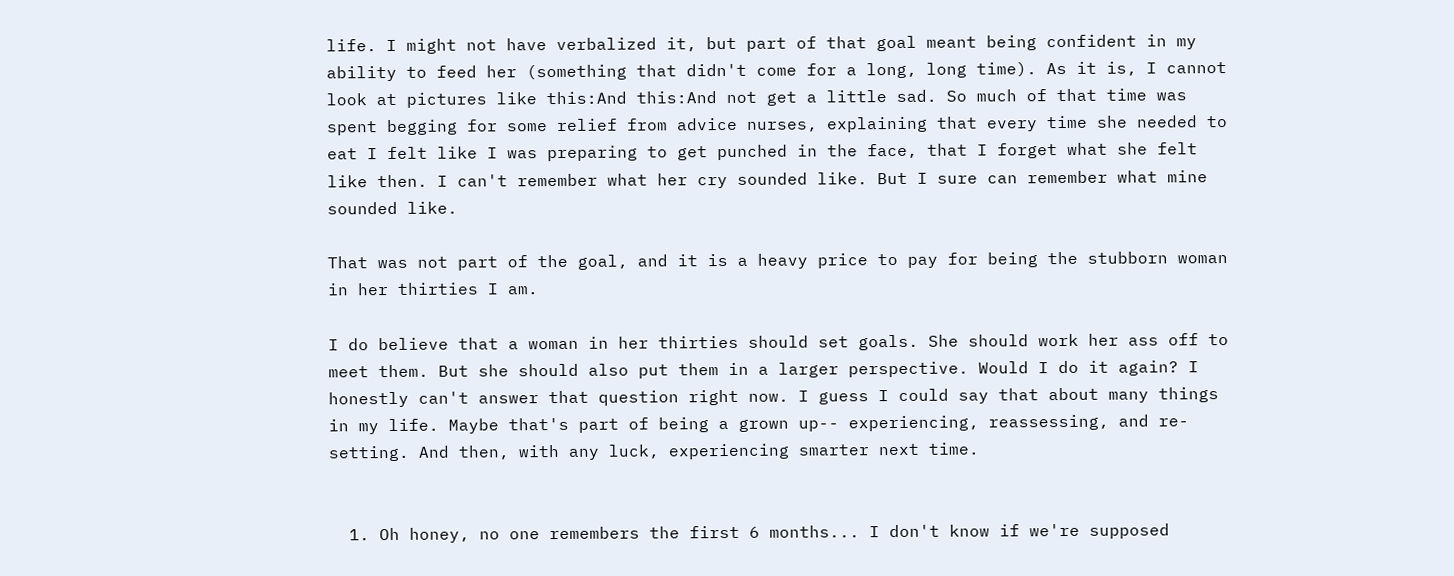life. I might not have verbalized it, but part of that goal meant being confident in my ability to feed her (something that didn't come for a long, long time). As it is, I cannot look at pictures like this:And this:And not get a little sad. So much of that time was spent begging for some relief from advice nurses, explaining that every time she needed to eat I felt like I was preparing to get punched in the face, that I forget what she felt like then. I can't remember what her cry sounded like. But I sure can remember what mine sounded like.

That was not part of the goal, and it is a heavy price to pay for being the stubborn woman in her thirties I am.

I do believe that a woman in her thirties should set goals. She should work her ass off to meet them. But she should also put them in a larger perspective. Would I do it again? I honestly can't answer that question right now. I guess I could say that about many things in my life. Maybe that's part of being a grown up-- experiencing, reassessing, and re-setting. And then, with any luck, experiencing smarter next time.


  1. Oh honey, no one remembers the first 6 months... I don't know if we're supposed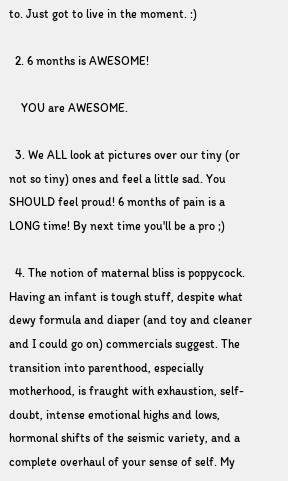to. Just got to live in the moment. :)

  2. 6 months is AWESOME!

    YOU are AWESOME.

  3. We ALL look at pictures over our tiny (or not so tiny) ones and feel a little sad. You SHOULD feel proud! 6 months of pain is a LONG time! By next time you'll be a pro ;)

  4. The notion of maternal bliss is poppycock. Having an infant is tough stuff, despite what dewy formula and diaper (and toy and cleaner and I could go on) commercials suggest. The transition into parenthood, especially motherhood, is fraught with exhaustion, self-doubt, intense emotional highs and lows, hormonal shifts of the seismic variety, and a complete overhaul of your sense of self. My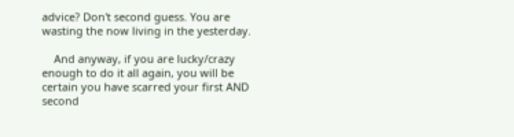advice? Don't second guess. You are wasting the now living in the yesterday.

    And anyway, if you are lucky/crazy enough to do it all again, you will be certain you have scarred your first AND second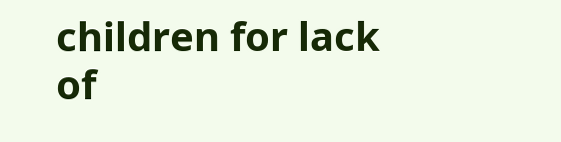children for lack of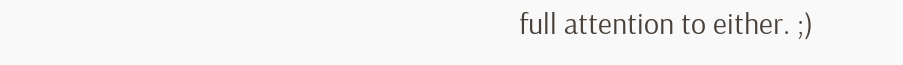full attention to either. ;)